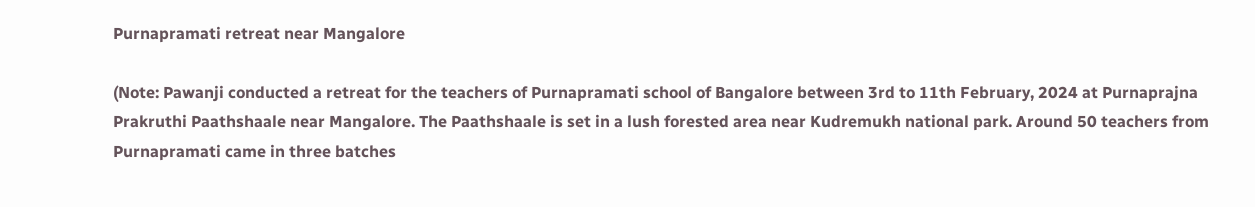Purnapramati retreat near Mangalore

(Note: Pawanji conducted a retreat for the teachers of Purnapramati school of Bangalore between 3rd to 11th February, 2024 at Purnaprajna Prakruthi Paathshaale near Mangalore. The Paathshaale is set in a lush forested area near Kudremukh national park. Around 50 teachers from Purnapramati came in three batches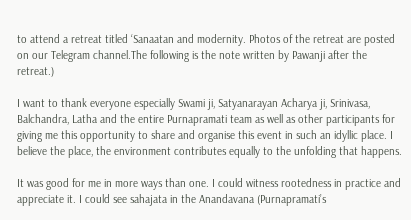to attend a retreat titled ‘Sanaatan and modernity. Photos of the retreat are posted on our Telegram channel.The following is the note written by Pawanji after the retreat.)

I want to thank everyone especially Swami ji, Satyanarayan Acharya ji, Srinivasa, Balchandra, Latha and the entire Purnapramati team as well as other participants for giving me this opportunity to share and organise this event in such an idyllic place. I believe the place, the environment contributes equally to the unfolding that happens.

It was good for me in more ways than one. I could witness rootedness in practice and appreciate it. I could see sahajata in the Anandavana (Purnapramati’s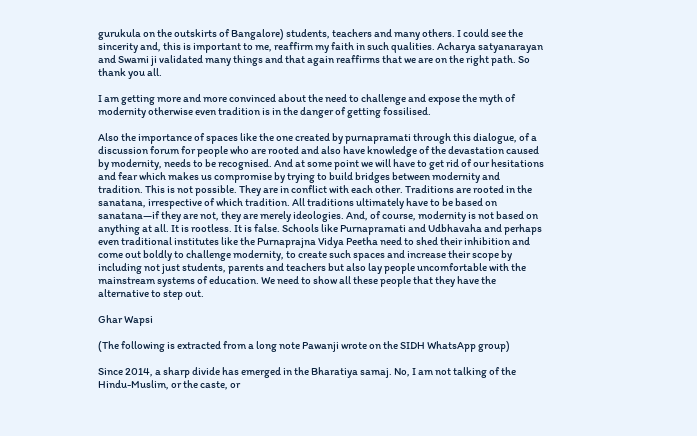gurukula on the outskirts of Bangalore) students, teachers and many others. I could see the sincerity and, this is important to me, reaffirm my faith in such qualities. Acharya satyanarayan and Swami ji validated many things and that again reaffirms that we are on the right path. So thank you all.

I am getting more and more convinced about the need to challenge and expose the myth of modernity otherwise even tradition is in the danger of getting fossilised.

Also the importance of spaces like the one created by purnapramati through this dialogue, of a discussion forum for people who are rooted and also have knowledge of the devastation caused by modernity, needs to be recognised. And at some point we will have to get rid of our hesitations and fear which makes us compromise by trying to build bridges between modernity and tradition. This is not possible. They are in conflict with each other. Traditions are rooted in the sanatana, irrespective of which tradition. All traditions ultimately have to be based on sanatana—if they are not, they are merely ideologies. And, of course, modernity is not based on anything at all. It is rootless. It is false. Schools like Purnapramati and Udbhavaha and perhaps even traditional institutes like the Purnaprajna Vidya Peetha need to shed their inhibition and come out boldly to challenge modernity, to create such spaces and increase their scope by including not just students, parents and teachers but also lay people uncomfortable with the mainstream systems of education. We need to show all these people that they have the alternative to step out.

Ghar Wapsi

(The following is extracted from a long note Pawanji wrote on the SIDH WhatsApp group)

Since 2014, a sharp divide has emerged in the Bharatiya samaj. No, I am not talking of the Hindu-Muslim, or the caste, or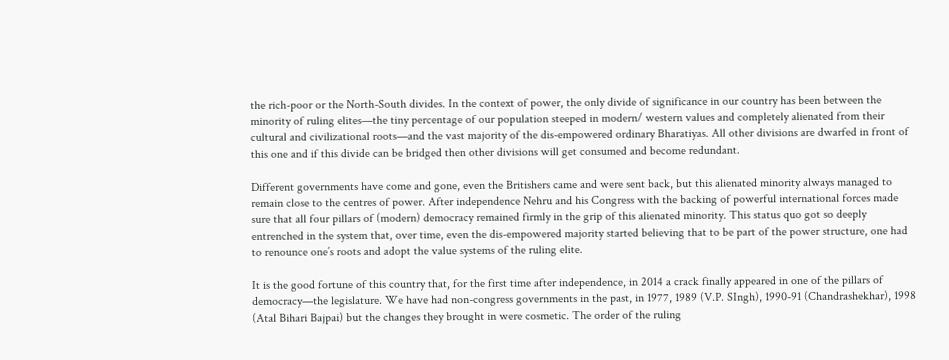the rich-poor or the North-South divides. In the context of power, the only divide of significance in our country has been between the minority of ruling elites—the tiny percentage of our population steeped in modern/ western values and completely alienated from their cultural and civilizational roots—and the vast majority of the dis-empowered ordinary Bharatiyas. All other divisions are dwarfed in front of this one and if this divide can be bridged then other divisions will get consumed and become redundant.

Different governments have come and gone, even the Britishers came and were sent back, but this alienated minority always managed to remain close to the centres of power. After independence Nehru and his Congress with the backing of powerful international forces made sure that all four pillars of (modern) democracy remained firmly in the grip of this alienated minority. This status quo got so deeply entrenched in the system that, over time, even the dis-empowered majority started believing that to be part of the power structure, one had to renounce one’s roots and adopt the value systems of the ruling elite.

It is the good fortune of this country that, for the first time after independence, in 2014 a crack finally appeared in one of the pillars of democracy—the legislature. We have had non-congress governments in the past, in 1977, 1989 (V.P. SIngh), 1990-91 (Chandrashekhar), 1998 (Atal Bihari Bajpai) but the changes they brought in were cosmetic. The order of the ruling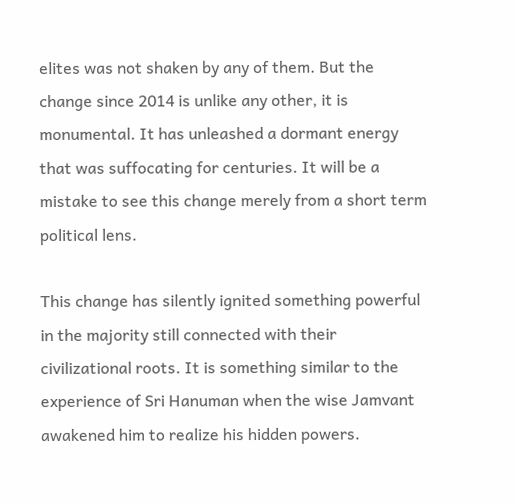elites was not shaken by any of them. But the change since 2014 is unlike any other, it is monumental. It has unleashed a dormant energy that was suffocating for centuries. It will be a mistake to see this change merely from a short term political lens.

This change has silently ignited something powerful in the majority still connected with their civilizational roots. It is something similar to the experience of Sri Hanuman when the wise Jamvant awakened him to realize his hidden powers.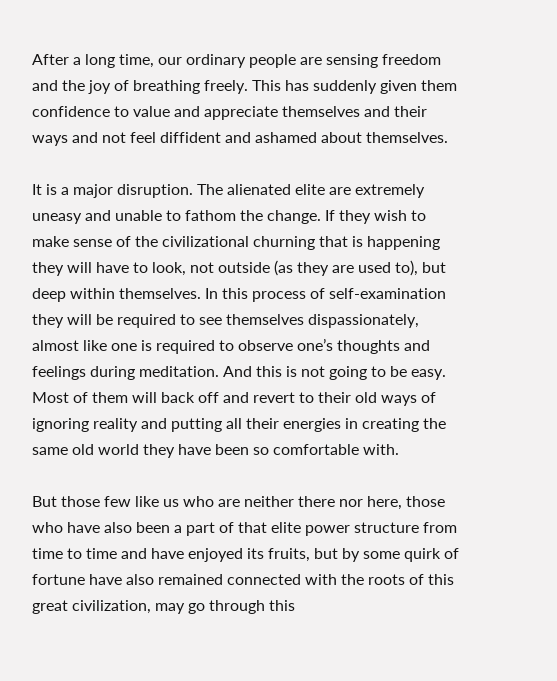After a long time, our ordinary people are sensing freedom and the joy of breathing freely. This has suddenly given them confidence to value and appreciate themselves and their ways and not feel diffident and ashamed about themselves.

It is a major disruption. The alienated elite are extremely uneasy and unable to fathom the change. If they wish to make sense of the civilizational churning that is happening they will have to look, not outside (as they are used to), but deep within themselves. In this process of self-examination they will be required to see themselves dispassionately, almost like one is required to observe one’s thoughts and feelings during meditation. And this is not going to be easy. Most of them will back off and revert to their old ways of ignoring reality and putting all their energies in creating the same old world they have been so comfortable with.

But those few like us who are neither there nor here, those who have also been a part of that elite power structure from time to time and have enjoyed its fruits, but by some quirk of fortune have also remained connected with the roots of this great civilization, may go through this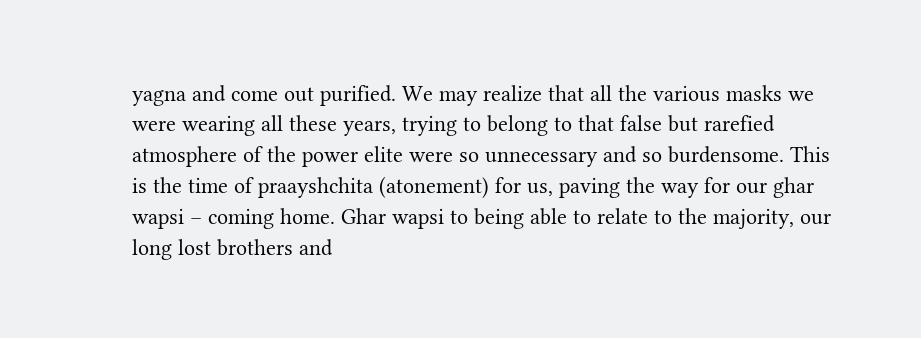yagna and come out purified. We may realize that all the various masks we were wearing all these years, trying to belong to that false but rarefied atmosphere of the power elite were so unnecessary and so burdensome. This is the time of praayshchita (atonement) for us, paving the way for our ghar wapsi – coming home. Ghar wapsi to being able to relate to the majority, our long lost brothers and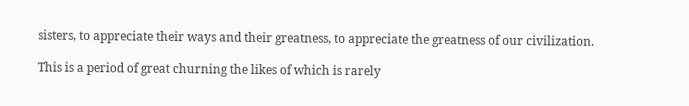sisters, to appreciate their ways and their greatness, to appreciate the greatness of our civilization.

This is a period of great churning the likes of which is rarely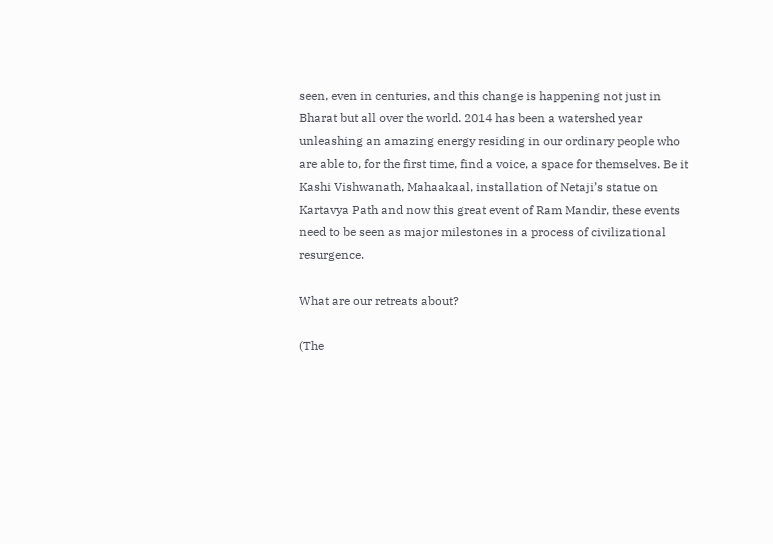seen, even in centuries, and this change is happening not just in Bharat but all over the world. 2014 has been a watershed year unleashing an amazing energy residing in our ordinary people who are able to, for the first time, find a voice, a space for themselves. Be it Kashi Vishwanath, Mahaakaal, installation of Netaji’s statue on Kartavya Path and now this great event of Ram Mandir, these events need to be seen as major milestones in a process of civilizational resurgence.

What are our retreats about?

(The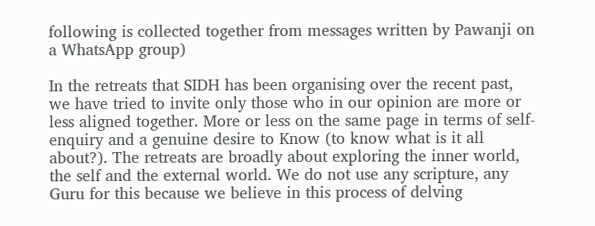following is collected together from messages written by Pawanji on a WhatsApp group)

In the retreats that SIDH has been organising over the recent past, we have tried to invite only those who in our opinion are more or less aligned together. More or less on the same page in terms of self-enquiry and a genuine desire to Know (to know what is it all about?). The retreats are broadly about exploring the inner world, the self and the external world. We do not use any scripture, any Guru for this because we believe in this process of delving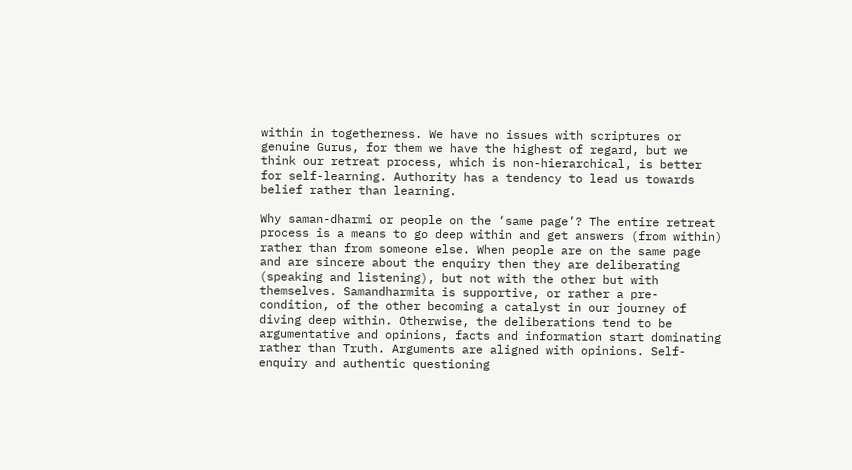within in togetherness. We have no issues with scriptures or genuine Gurus, for them we have the highest of regard, but we think our retreat process, which is non-hierarchical, is better for self-learning. Authority has a tendency to lead us towards belief rather than learning.

Why saman-dharmi or people on the ‘same page’? The entire retreat process is a means to go deep within and get answers (from within) rather than from someone else. When people are on the same page and are sincere about the enquiry then they are deliberating (speaking and listening), but not with the other but with themselves. Samandharmita is supportive, or rather a pre-condition, of the other becoming a catalyst in our journey of diving deep within. Otherwise, the deliberations tend to be argumentative and opinions, facts and information start dominating rather than Truth. Arguments are aligned with opinions. Self-enquiry and authentic questioning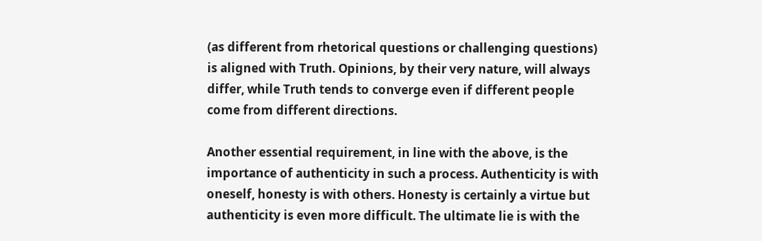(as different from rhetorical questions or challenging questions) is aligned with Truth. Opinions, by their very nature, will always differ, while Truth tends to converge even if different people come from different directions.

Another essential requirement, in line with the above, is the importance of authenticity in such a process. Authenticity is with oneself, honesty is with others. Honesty is certainly a virtue but authenticity is even more difficult. The ultimate lie is with the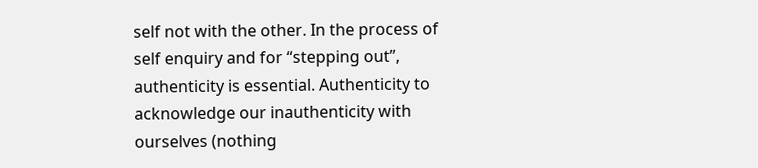self not with the other. In the process of self enquiry and for “stepping out”, authenticity is essential. Authenticity to acknowledge our inauthenticity with ourselves (nothing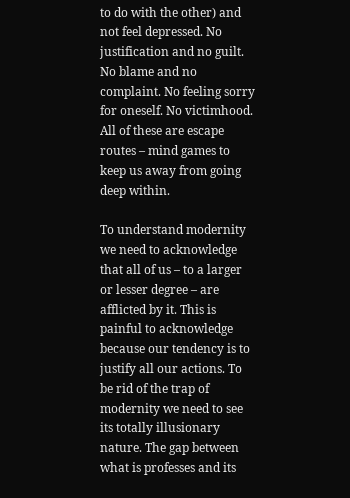to do with the other) and not feel depressed. No justification and no guilt. No blame and no complaint. No feeling sorry for oneself. No victimhood. All of these are escape routes – mind games to keep us away from going deep within.

To understand modernity we need to acknowledge that all of us – to a larger or lesser degree – are afflicted by it. This is painful to acknowledge because our tendency is to justify all our actions. To be rid of the trap of modernity we need to see its totally illusionary nature. The gap between what is professes and its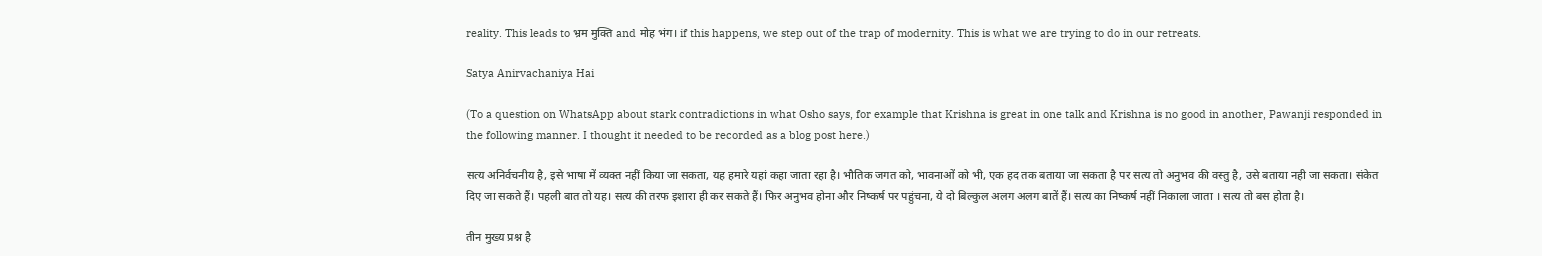reality. This leads to भ्रम मुक्ति and मोह भंग। if this happens, we step out of the trap of modernity. This is what we are trying to do in our retreats.

Satya Anirvachaniya Hai

(To a question on WhatsApp about stark contradictions in what Osho says, for example that Krishna is great in one talk and Krishna is no good in another, Pawanji responded in the following manner. I thought it needed to be recorded as a blog post here.)

सत्य अनिर्वचनीय है, इसे भाषा में व्यक्त नहीं किया जा सकता, यह हमारे यहां कहा जाता रहा है। भौतिक जगत को, भावनाओं को भी, एक हद तक बताया जा सकता है पर सत्य तो अनुभव की वस्तु है, उसे बताया नही जा सकता। संकेत दिए जा सकते हैं। पहली बात तो यह। सत्य की तरफ इशारा ही कर सकते हैं। फिर अनुभव होना और निष्कर्ष पर पहुंचना, ये दो बिल्कुल अलग अलग बातें हैं। सत्य का निष्कर्ष नहीं निकाला जाता । सत्य तो बस होता है।

तीन मुख्य प्रश्न है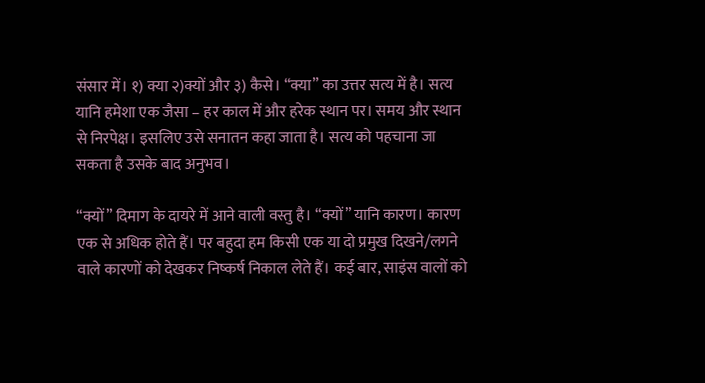संसार में। १) क्या २)क्यों और ३) कैसे। “क्या” का उत्तर सत्य में है। सत्य यानि हमेशा एक जैसा – हर काल में और हरेक स्थान पर। समय और स्थान से निरपेक्ष। इसलिए उसे सनातन कहा जाता है। सत्य को पहचाना जा सकता है उसके बाद अनुभव।

“क्यों” दिमाग के दायरे में आने वाली वस्तु है। “क्यों” यानि कारण। कारण एक से अधिक होते हैं। पर बहुदा हम किसी एक या दो प्रमुख दिखने/लगने वाले कारणों को देखकर निष्कर्ष निकाल लेते हैं। कई बार, साइंस वालों को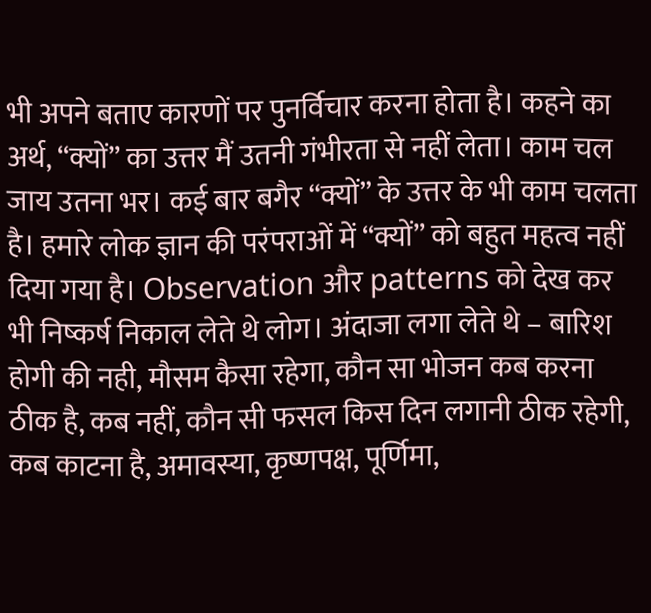भी अपने बताए कारणों पर पुनर्विचार करना होता है। कहने का अर्थ, “क्यों” का उत्तर मैं उतनी गंभीरता से नहीं लेता। काम चल जाय उतना भर। कई बार बगैर “क्यों” के उत्तर के भी काम चलता है। हमारे लोक ज्ञान की परंपराओं में “क्यों” को बहुत महत्व नहीं दिया गया है। Observation और patterns को देख कर भी निष्कर्ष निकाल लेते थे लोग। अंदाजा लगा लेते थे – बारिश होगी की नही, मौसम कैसा रहेगा, कौन सा भोजन कब करना ठीक है, कब नहीं, कौन सी फसल किस दिन लगानी ठीक रहेगी, कब काटना है, अमावस्या, कृष्णपक्ष, पूर्णिमा,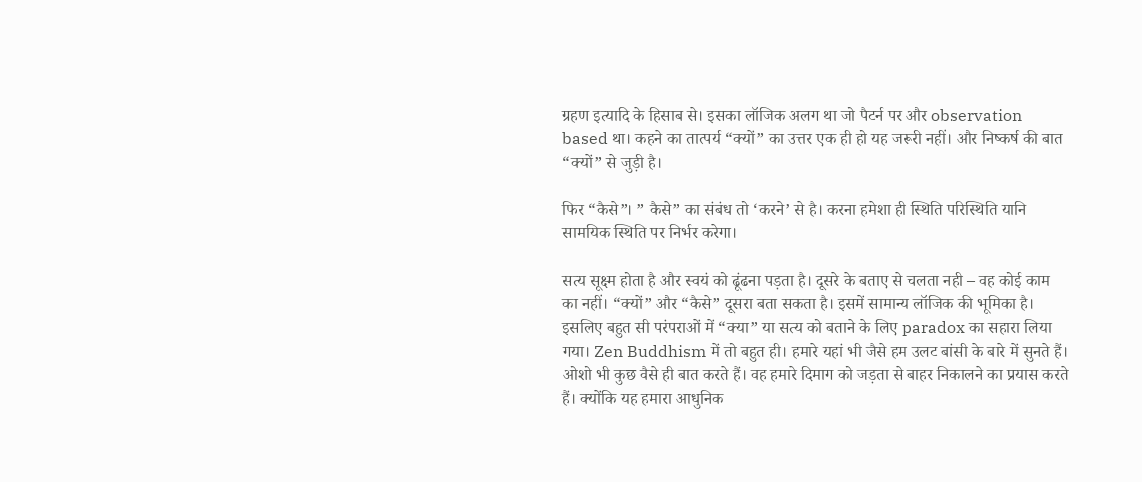ग्रहण इत्यादि के हिसाब से। इसका लॉजिक अलग था जो पैटर्न पर और observation based था। कहने का तात्पर्य “क्यों” का उत्तर एक ही हो यह जरूरी नहीं। और निष्कर्ष की बात “क्यों” से जुड़ी है।

फिर “कैसे”। ” कैसे” का संबंध तो ‘करने’ से है। करना हमेशा ही स्थिति परिस्थिति यानि सामयिक स्थिति पर निर्भर करेगा।

सत्य सूक्ष्म होता है और स्वयं को ढूंढना पड़ता है। दूसरे के बताए से चलता नही – वह कोई काम का नहीं। “क्यों” और “कैसे” दूसरा बता सकता है। इसमें सामान्य लॉजिक की भूमिका है। इसलिए बहुत सी परंपराओं में “क्या” या सत्य को बताने के लिए paradox का सहारा लिया गया। Zen Buddhism में तो बहुत ही। हमारे यहां भी जैसे हम उलट बांसी के बारे में सुनते हैं। ओशो भी कुछ वैसे ही बात करते हैं। वह हमारे दिमाग को जड़ता से बाहर निकालने का प्रयास करते हैं। क्योंकि यह हमारा आधुनिक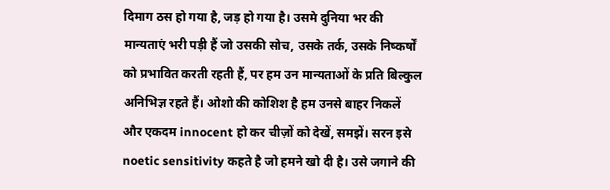दिमाग ठस हो गया है, जड़ हो गया है। उसमे दुनिया भर की मान्यताएं भरी पड़ी हैं जो उसकी सोच, उसके तर्क, उसके निष्कर्षों को प्रभावित करती रहती हैं, पर हम उन मान्यताओं के प्रति बिल्कुल अनिभिज्ञ रहते हैं। ओशो की कोशिश है हम उनसे बाहर निकलें और एकदम innocent हो कर चीज़ों को देखें, समझें। सरन इसे noetic sensitivity कहते है जो हमने खो दी है। उसे जगाने की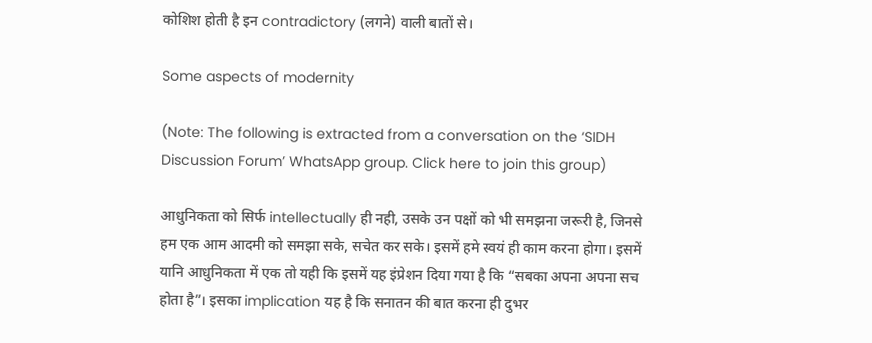कोशिश होती है इन contradictory (लगने) वाली बातों से।

Some aspects of modernity

(Note: The following is extracted from a conversation on the ‘SIDH Discussion Forum’ WhatsApp group. Click here to join this group)

आधुनिकता को सिर्फ intellectually ही नही, उसके उन पक्षों को भी समझना जरूरी है, जिनसे हम एक आम आदमी को समझा सके, सचेत कर सके। इसमें हमे स्वयं ही काम करना होगा। इसमें यानि आधुनिकता में एक तो यही कि इसमें यह इंप्रेशन दिया गया है कि “सबका अपना अपना सच होता है”। इसका implication यह है कि सनातन की बात करना ही दुभर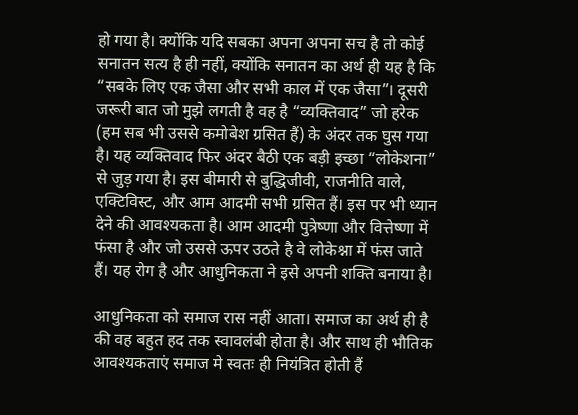हो गया है। क्योंकि यदि सबका अपना अपना सच है तो कोई सनातन सत्य है ही नहीं, क्योंकि सनातन का अर्थ ही यह है कि “सबके लिए एक जैसा और सभी काल में एक जैसा”। दूसरी जरूरी बात जो मुझे लगती है वह है “व्यक्तिवाद” जो हरेक (हम सब भी उससे कमोबेश ग्रसित हैं) के अंदर तक घुस गया है। यह व्यक्तिवाद फिर अंदर बैठी एक बड़ी इच्छा “लोकेशना” से जुड़ गया है। इस बीमारी से बुद्धिजीवी, राजनीति वाले, एक्टिविस्ट, और आम आदमी सभी ग्रसित हैं। इस पर भी ध्यान देने की आवश्यकता है। आम आदमी पुत्रेष्णा और वित्तेष्णा में फंसा है और जो उससे ऊपर उठते है वे लोकेश्ना में फंस जाते हैं। यह रोग है और आधुनिकता ने इसे अपनी शक्ति बनाया है।

आधुनिकता को समाज रास नहीं आता। समाज का अर्थ ही है की वह बहुत हद तक स्वावलंबी होता है। और साथ ही भौतिक आवश्यकताएं समाज मे स्वतः ही नियंत्रित होती हैं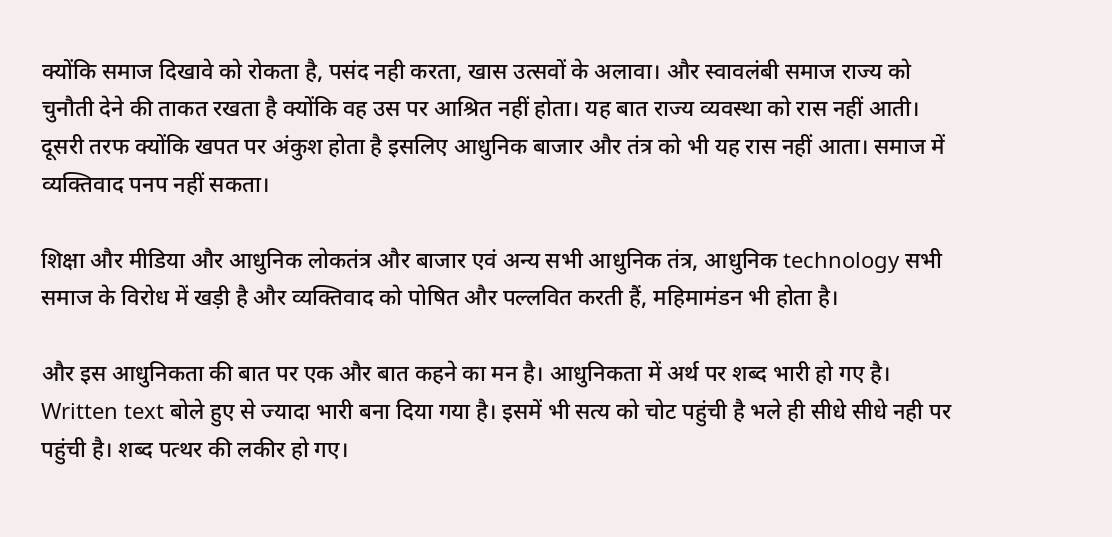क्योंकि समाज दिखावे को रोकता है, पसंद नही करता, खास उत्सवों के अलावा। और स्वावलंबी समाज राज्य को चुनौती देने की ताकत रखता है क्योंकि वह उस पर आश्रित नहीं होता। यह बात राज्य व्यवस्था को रास नहीं आती। दूसरी तरफ क्योंकि खपत पर अंकुश होता है इसलिए आधुनिक बाजार और तंत्र को भी यह रास नहीं आता। समाज में व्यक्तिवाद पनप नहीं सकता।

शिक्षा और मीडिया और आधुनिक लोकतंत्र और बाजार एवं अन्य सभी आधुनिक तंत्र, आधुनिक technology सभी समाज के विरोध में खड़ी है और व्यक्तिवाद को पोषित और पल्लवित करती हैं, महिमामंडन भी होता है।

और इस आधुनिकता की बात पर एक और बात कहने का मन है। आधुनिकता में अर्थ पर शब्द भारी हो गए है। Written text बोले हुए से ज्यादा भारी बना दिया गया है। इसमें भी सत्य को चोट पहुंची है भले ही सीधे सीधे नही पर पहुंची है। शब्द पत्थर की लकीर हो गए।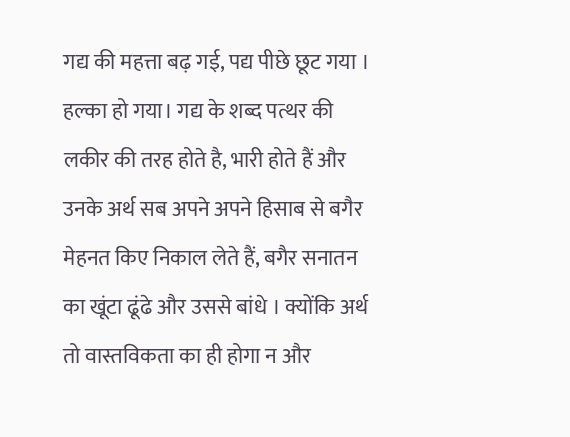गद्य की महत्ता बढ़ गई, पद्य पीछे छूट गया । हल्का हो गया। गद्य के शब्द पत्थर की लकीर की तरह होते है, भारी होते हैं और उनके अर्थ सब अपने अपने हिसाब से बगैर मेहनत किए निकाल लेते हैं, बगैर सनातन का खूंटा ढूंढे और उससे बांधे । क्योंकि अर्थ तो वास्तविकता का ही होगा न और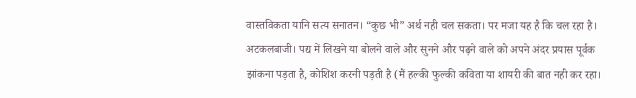वास्तविकता यानि सत्य सनातन। “कुछ भी” अर्थ नही चल सकता। पर मजा यह है कि चल रहा है। अटकलबाजी। पद्य में लिखने या बोलने वाले और सुनने और पढ़ने वाले को अपने अंदर प्रयास पूर्वक झांकना पड़ता है, कोशिश करनी पड़ती है (मैं हल्की फुल्की कविता या शायरी की बात नही कर रहा।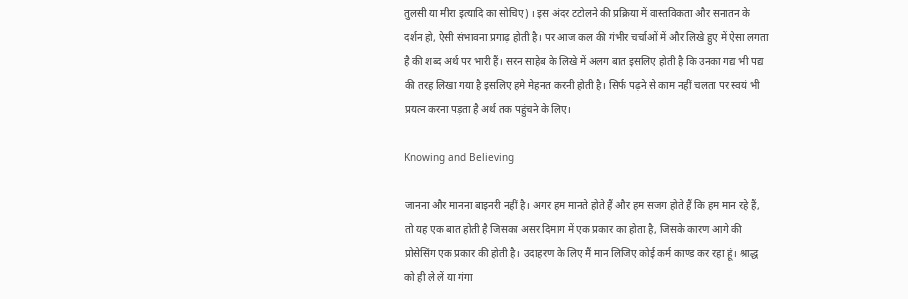तुलसी या मीरा इत्यादि का सोचिए) । इस अंदर टटोलने की प्रक्रिया में वास्तविकता और सनातन के दर्शन हो, ऐसी संभावना प्रगाढ़ होती है। पर आज कल की गंभीर चर्चाओं में और लिखे हुए में ऐसा लगता है की शब्द अर्थ पर भारी हैं। सरन साहेब के लिखे में अलग बात इसलिए होती है कि उनका गद्य भी पद्य की तरह लिखा गया है इसलिए हमे मेहनत करनी होती है। सिर्फ पढ़ने से काम नहीं चलता पर स्वयं भी प्रयत्न करना पड़ता है अर्थ तक पहुंचने के लिए।

Knowing and Believing

जानना और मानना बाइनरी नहीं है। अगर हम मानते होते हैं और हम सजग होते हैं कि हम मान रहे हैं, तो यह एक बात होती है जिसका असर दिमाग में एक प्रकार का होता है, जिसके कारण आगे की प्रोसेसिंग एक प्रकार की होती है। उदाहरण के लिए मैं मान लिजिए कोई कर्म काण्ड कर रहा हूं। श्राद्ध को ही ले लें या गंगा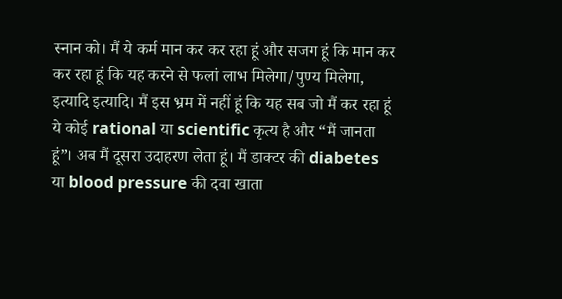स्नान को। मैं ये कर्म मान कर कर रहा हूं और सजग हूं कि मान कर कर रहा हूं कि यह करने से फलां लाभ मिलेगा/पुण्य मिलेगा, इत्यादि इत्यादि। मैं इस भ्रम में नहीं हूं कि यह सब जो मैं कर रहा हूं ये कोई rational या scientific कृत्य है और “मैं जानता हूं”। अब मैं दूसरा उदाहरण लेता हूं। मैं डाक्टर की diabetes या blood pressure की दवा खाता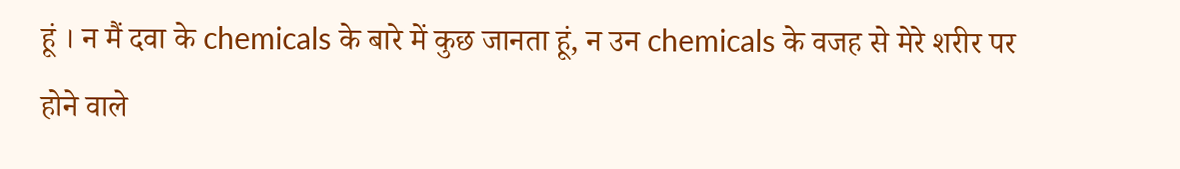हूं । न मैं दवा के chemicals के बारे में कुछ जानता हूं, न उन chemicals के वजह से मेरे शरीर पर होने वाले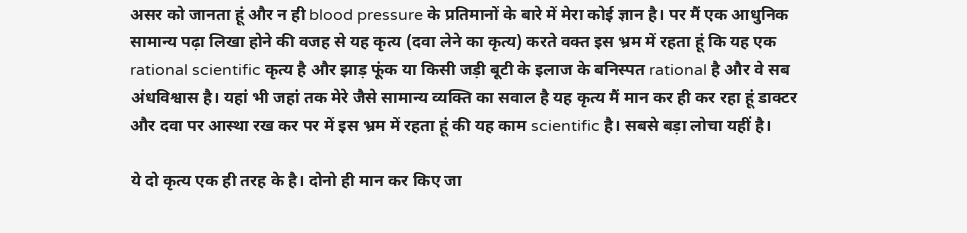असर को जानता हूं और न ही blood pressure के प्रतिमानों के बारे में मेरा कोई ज्ञान है। पर मैं एक आधुनिक सामान्य पढ़ा लिखा होने की वजह से यह कृत्य (दवा लेने का कृत्य) करते वक्त इस भ्रम में रहता हूं कि यह एक rational scientific कृत्य है और झाड़ फूंक या किसी जड़ी बूटी के इलाज के बनिस्पत rational है और वे सब अंधविश्वास है। यहां भी जहां तक मेरे जैसे सामान्य व्यक्ति का सवाल है यह कृत्य मैं मान कर ही कर रहा हूं डाक्टर और दवा पर आस्था रख कर पर में इस भ्रम में रहता हूं की यह काम scientific है। सबसे बड़ा लोचा यहीं है।

ये दो कृत्य एक ही तरह के है। दोनो ही मान कर किए जा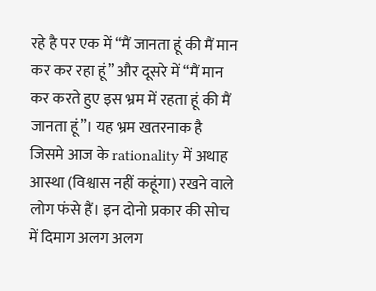रहे है पर एक में “मैं जानता हूं की मैं मान कर कर रहा हूं” और दूसरे में “मैं मान कर करते हुए इस भ्रम में रहता हूं की मैं जानता हूं”। यह भ्रम खतरनाक है जिसमे आज के rationality में अथाह आस्था (विश्वास नहीं कहूंगा) रखने वाले लोग फंसे हैं। इन दोनो प्रकार की सोच में दिमाग अलग अलग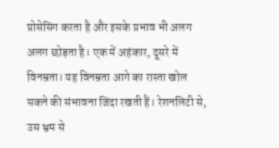प्रोसेसिंग करता है और इसके प्रभाव भी अलग अलग छोड़ता है। एक में अहंकार, दूसरे में विनम्रता। यह विनम्रता आगे का रास्ता खोल सकने की संभावना जिंदा रखती हैं। रेशनलिटी से, उस भ्रम से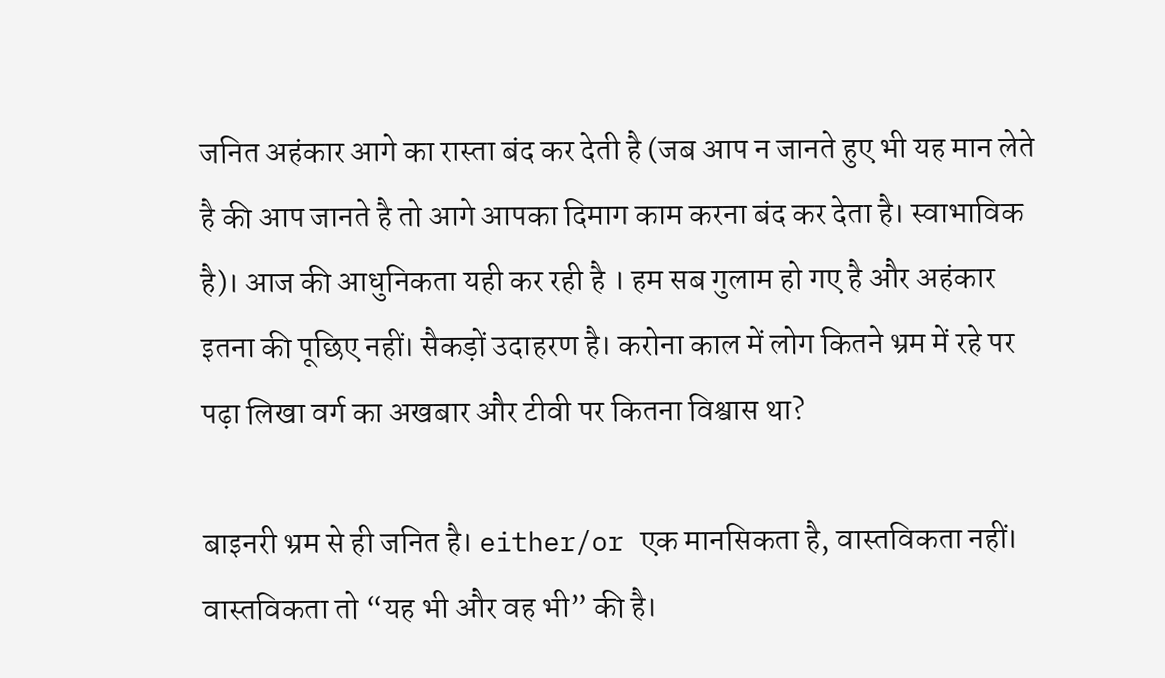जनित अहंकार आगे का रास्ता बंद कर देती है (जब आप न जानते हुए भी यह मान लेते है की आप जानते है तो आगे आपका दिमाग काम करना बंद कर देता है। स्वाभाविक है)। आज की आधुनिकता यही कर रही है । हम सब गुलाम हो गए है और अहंकार इतना की पूछिए नहीं। सैकड़ों उदाहरण है। करोना काल में लोग कितने भ्रम में रहे पर पढ़ा लिखा वर्ग का अखबार और टीवी पर कितना विश्वास था?

बाइनरी भ्रम से ही जनित है। either/or एक मानसिकता है, वास्तविकता नहीं। वास्तविकता तो “यह भी और वह भी” की है।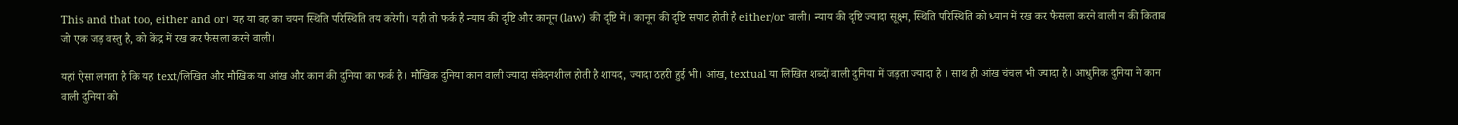This and that too, either and or। यह या वह का चयन स्थिति परिस्थिति तय करेगी। यही तो फर्क है न्याय की दृष्टि और कानून (law) की दृष्टि में। कानून की दृष्टि सपाट होती है either/or वाली। न्याय की दृष्टि ज्यादा सूक्ष्म, स्थिति परिस्थिति को ध्यान में रख कर फैसला करने वाली न की किताब जो एक जड़ वस्तु है, को केंद्र में रख कर फैसला करने वाली।

यहां ऐसा लगता है कि यह text/लिखित और मौखिक या आंख और कान की दुनिया का फर्क है। मौखिक दुनिया कान वाली ज्यादा संवेदनशील होती है शायद, ज्यादा ठहरी हुई भी। आंख, textual या लिखित शब्दों वाली दुनिया में जड़ता ज्यादा है । साथ ही आंख चंचल भी ज्यादा है। आधुनिक दुनिया ने कान वाली दुनिया को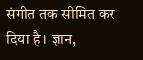संगीत तक सीमित कर दिया है। ज्ञान,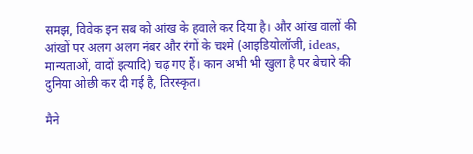समझ, विवेक इन सब को आंख के हवाले कर दिया है। और आंख वालों की आंखों पर अलग अलग नंबर और रंगों के चश्मे (आइडियोलॉजी, ideas, मान्यताओं, वादों इत्यादि) चढ़ गए हैं। कान अभी भी खुला है पर बेचारे की दुनिया ओछी कर दी गई है, तिरस्कृत।

मैने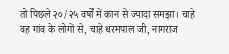तो पिछले २०/२५ वर्षों में कान से ज्यादा समझा। चाहे वह गांव के लोगों से, चाहे धरमपाल जी, नागराज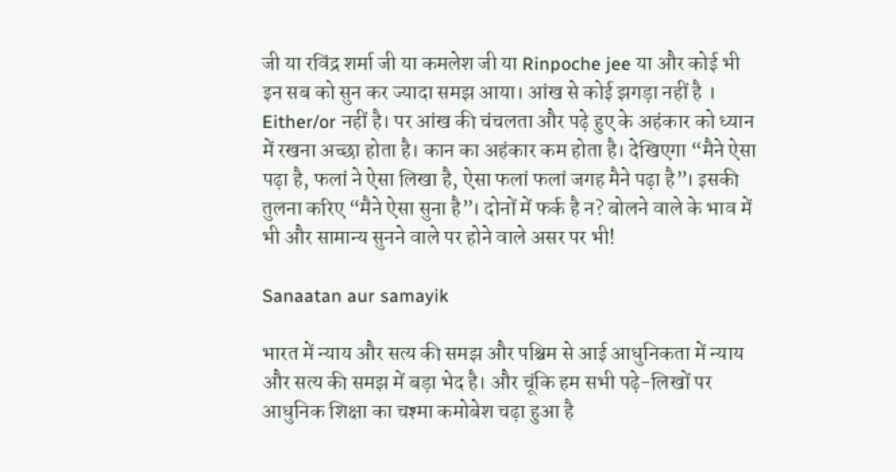जी या रविंद्र शर्मा जी या कमलेश जी या Rinpoche jee या और कोई भी इन सब को सुन कर ज्यादा समझ आया। आंख से कोई झगड़ा नहीं है । Either/or नहीं है। पर आंख की चंचलता और पढ़े हुए के अहंकार को ध्यान में रखना अच्छा होता है। कान का अहंकार कम होता है। देखिएगा “मैने ऐसा पढ़ा है, फलां ने ऐसा लिखा है, ऐसा फलां फलां जगह मैने पढ़ा है”। इसकी तुलना करिए “मैने ऐसा सुना है”। दोनों में फर्क है न? बोलने वाले के भाव में भी और सामान्य सुनने वाले पर होने वाले असर पर भी!

Sanaatan aur samayik

भारत में न्याय और सत्य की समझ और पश्चिम से आई आधुनिकता में न्याय और सत्य की समझ में बड़ा भेद है। और चूंकि हम सभी पढ़े-लिखों पर आधुनिक शिक्षा का चश्मा कमोबेश चढ़ा हुआ है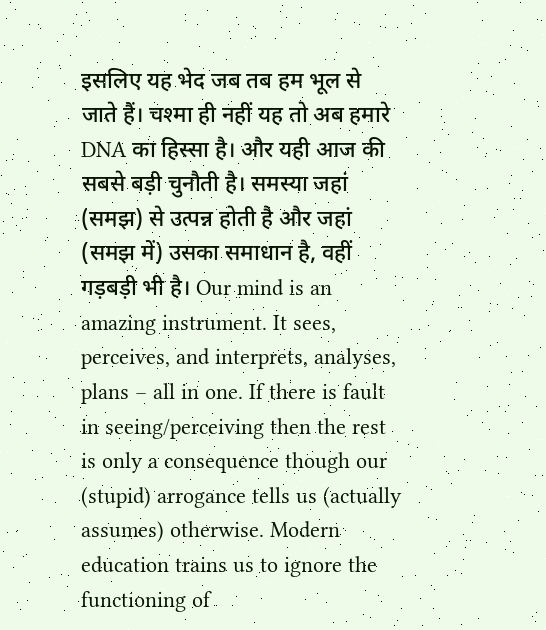इसलिए यह भेद जब तब हम भूल से जाते हैं। चश्मा ही नहीं यह तो अब हमारे DNA का हिस्सा है। और यही आज की सबसे बड़ी चुनौती है। समस्या जहां (समझ) से उत्पन्न होती है और जहां (समझ में) उसका समाधान है, वहीं गड़बड़ी भी है। Our mind is an amazing instrument. It sees, perceives, and interprets, analyses, plans – all in one. If there is fault in seeing/perceiving then the rest is only a consequence though our (stupid) arrogance tells us (actually assumes) otherwise. Modern education trains us to ignore the functioning of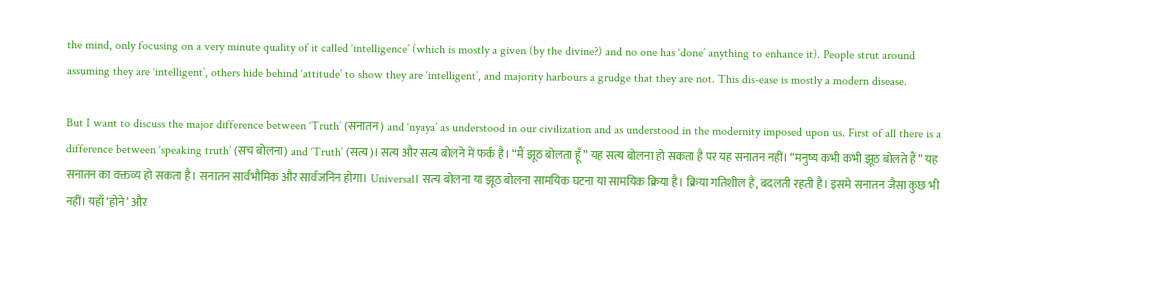the mind, only focusing on a very minute quality of it called ‘intelligence’ (which is mostly a given (by the divine?) and no one has ‘done’ anything to enhance it). People strut around assuming they are ‘intelligent’, others hide behind ‘attitude’ to show they are ‘intelligent’, and majority harbours a grudge that they are not. This dis-ease is mostly a modern disease.

But I want to discuss the major difference between ‘Truth’ (सनातन) and ‘nyaya’ as understood in our civilization and as understood in the modernity imposed upon us. First of all there is a difference between ‘speaking truth’ (सच बोलना) and ‘Truth’ (सत्य)। सत्य और सत्य बोलने में फर्क है। “मैं झूठ बोलता हूँ” यह सत्य बोलना हो सकता है पर यह सनातन नहीं। “मनुष्य कभी कभी झूठ बोलते हैं” यह सनातन का वक्तव्य हो सकता है। सनातन सार्वभौमिक और सार्वजनिन होगा। Universal। सत्य बोलना या झूठ बोलना सामयिक घटना या सामयिक क्रिया है। क्रिया गतिशील है, बदलती रहती है। इसमे सनातन जैसा कुछ भी नहीं। यहाँ ‘होने’ और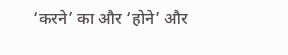‘करने’ का और ‘होने’ और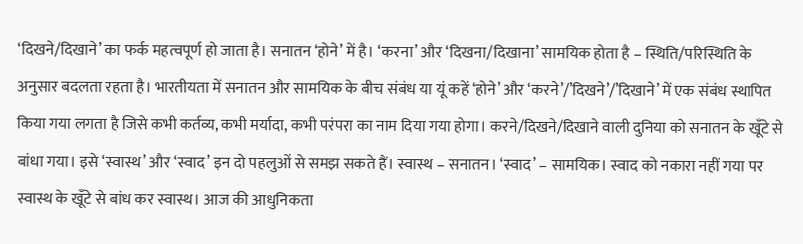‘दिखने/दिखाने’ का फर्क महत्वपूर्ण हो जाता है। सनातन ‘होने’ में है। ‘करना’ और ‘दिखना/दिखाना’ सामयिक होता है – स्थिति/परिस्थिति के अनुसार बदलता रहता है। भारतीयता में सनातन और सामयिक के बीच संबंध या यूं कहें ‘होने’ और ‘करने’/’दिखने’/’दिखाने’ में एक संबंध स्थापित किया गया लगता है जिसे कभी कर्तव्य, कभी मर्यादा, कभी परंपरा का नाम दिया गया होगा। करने/दिखने/दिखाने वाली दुनिया को सनातन के खूँटे से बांधा गया। इसे ‘स्वास्थ’ और ‘स्वाद’ इन दो पहलुओं से समझ सकते हैं। स्वास्थ – सनातन। ‘स्वाद’ – सामयिक। स्वाद को नकारा नहीं गया पर स्वास्थ के खूँटे से बांध कर स्वास्थ। आज की आधुनिकता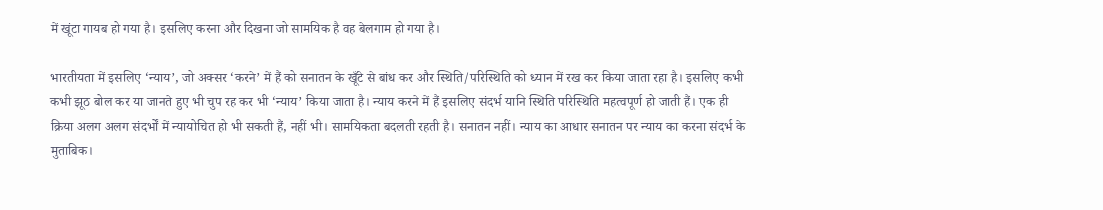में खूंटा गायब हो गया है। इसलिए करना और दिखना जो सामयिक है वह बेलगाम हो गया है।

भारतीयता में इसलिए ‘न्याय’, जो अक्सर ‘करने’ में हैं को सनातन के खूँटे से बांध कर और स्थिति/परिस्थिति को ध्यान में रख कर किया जाता रहा है। इसलिए कभी कभी झूठ बोल कर या जानते हुए भी चुप रह कर भी ‘न्याय’ किया जाता है। न्याय करने में हैं इसलिए संदर्भ यानि स्थिति परिस्थिति महत्वपूर्ण हो जाती हैं। एक ही क्रिया अलग अलग संदर्भों में न्यायोचित हो भी सकती हैं, नहीं भी। सामयिकता बदलती रहती है। सनातन नहीं। न्याय का आधार सनातन पर न्याय का करना संदर्भ के मुताबिक।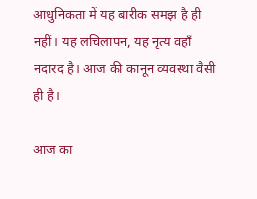आधुनिकता में यह बारीक समझ है ही नहीं। यह लचिलापन, यह नृत्य वहाँ नदारद है। आज की कानून व्यवस्था वैसी ही है।

आज का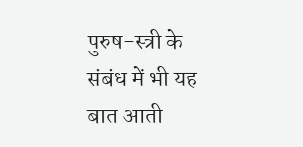पुरुष-स्त्री के संबंध में भी यह बात आती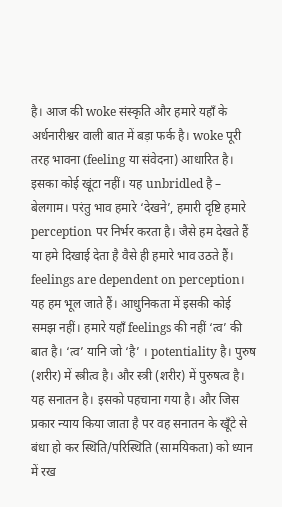है। आज की woke संस्कृति और हमारे यहाँ के अर्धनारीश्वर वाली बात में बड़ा फर्क है। woke पूरी तरह भावना (feeling या संवेदना) आधारित है। इसका कोई खूंटा नहीं। यह unbridled है – बेलगाम। परंतु भाव हमारे ‘देखने’, हमारी दृष्टि हमारे perception पर निर्भर करता है। जैसे हम देखते हैं या हमे दिखाई देता है वैसे ही हमारे भाव उठते हैं। feelings are dependent on perception। यह हम भूल जाते हैं। आधुनिकता में इसकी कोई समझ नहीं। हमारे यहाँ feelings की नहीं ‘त्व’ की बात है। ‘त्व’ यानि जो ‘है’ । potentiality है। पुरुष (शरीर) में स्त्रीत्व है। और स्त्री (शरीर) में पुरुषत्व है। यह सनातन है। इसको पहचाना गया है। और जिस प्रकार न्याय किया जाता है पर वह सनातन के खूँटे से बंधा हो कर स्थिति/परिस्थिति (सामयिकता) को ध्यान में रख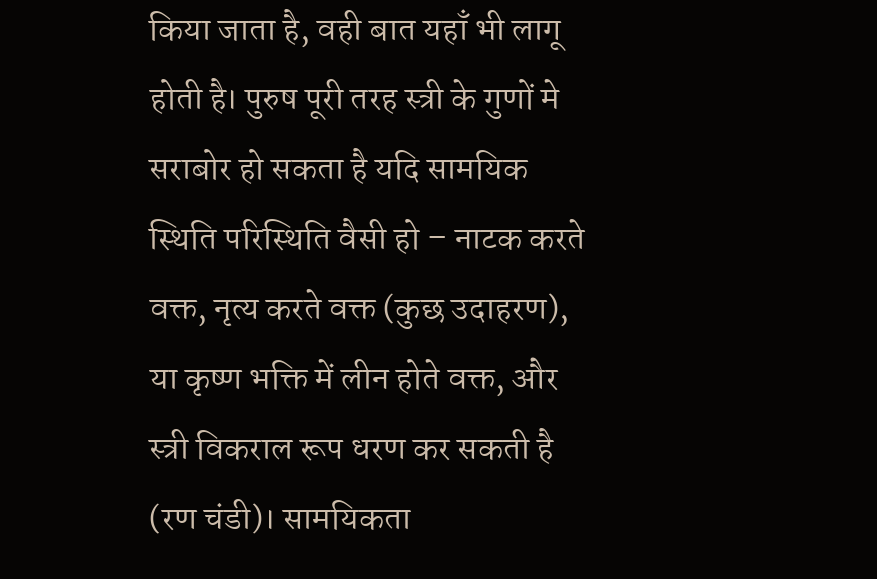किया जाता है, वही बात यहाँ भी लागू होती है। पुरुष पूरी तरह स्त्री के गुणों मे सराबोर हो सकता है यदि सामयिक स्थिति परिस्थिति वैसी हो – नाटक करते वक्त, नृत्य करते वक्त (कुछ उदाहरण), या कृष्ण भक्ति में लीन होते वक्त, और स्त्री विकराल रूप धरण कर सकती है (रण चंडी)। सामयिकता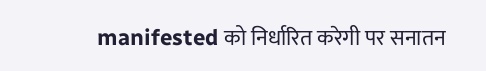manifested को निर्धारित करेगी पर सनातन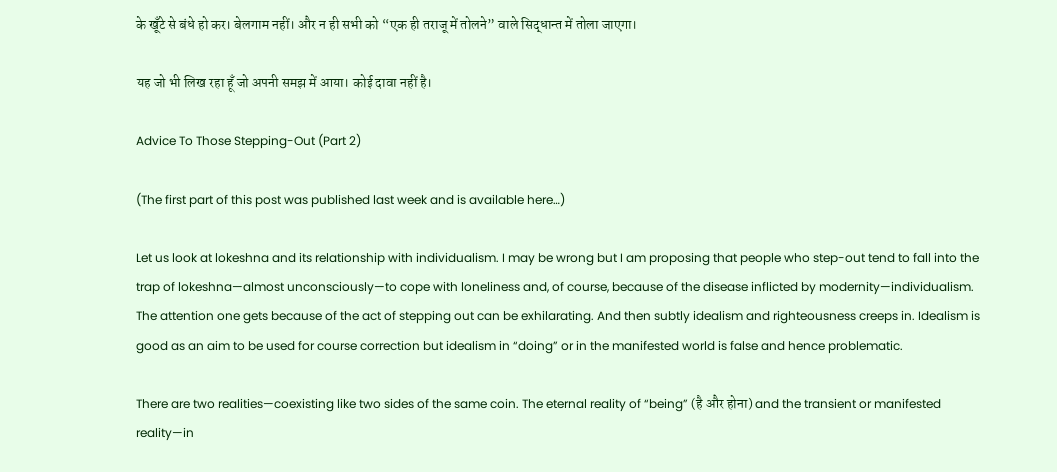के खूँटे से बंधे हो कर। बेलगाम नहीं। और न ही सभी को “एक ही तराजू में तोलने” वाले सिद्धान्त में तोला जाएगा।

यह जो भी लिख रहा हूँ जो अपनी समझ में आया। कोई दावा नहीं है।

Advice To Those Stepping-Out (Part 2)

(The first part of this post was published last week and is available here…)

Let us look at lokeshna and its relationship with individualism. I may be wrong but I am proposing that people who step-out tend to fall into the trap of lokeshna—almost unconsciously—to cope with loneliness and, of course, because of the disease inflicted by modernity—individualism. The attention one gets because of the act of stepping out can be exhilarating. And then subtly idealism and righteousness creeps in. Idealism is good as an aim to be used for course correction but idealism in “doing” or in the manifested world is false and hence problematic.

There are two realities—coexisting like two sides of the same coin. The eternal reality of “being” (है और होना) and the transient or manifested reality—in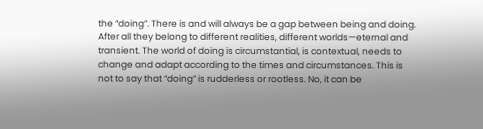the “doing”. There is and will always be a gap between being and doing. After all they belong to different realities, different worlds—eternal and transient. The world of doing is circumstantial, is contextual, needs to change and adapt according to the times and circumstances. This is not to say that “doing” is rudderless or rootless. No, it can be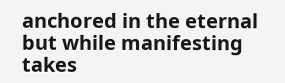anchored in the eternal but while manifesting takes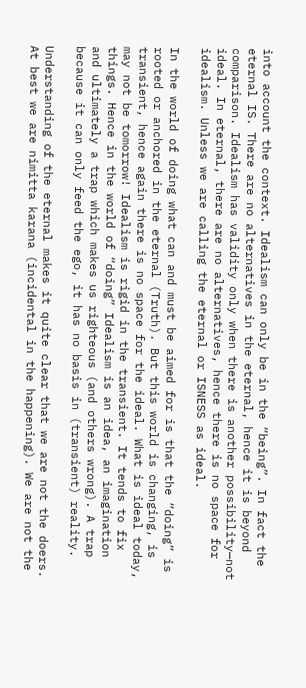into account the context. Idealism can only be in the “being”. In fact the eternal IS. There are no alternatives in the eternal, hence it is beyond comparison. Idealism has validity only when there is another possibility—not ideal. In eternal, there are no alternatives, hence there is no space for idealism. Unless we are calling the eternal or ISNESS as ideal.

In the world of doing what can and must be aimed for is that the “doing” is rooted or anchored in the eternal (Truth). But this world is changing, is transient, hence again there is no space for the ideal. What is ideal today, may not be tomorrow! Idealism is rigid in the transient. It tends to fix things. Hence in the world of “doing” Idealism is an idea, an imagination and ultimately a trap which makes us righteous (and others wrong). A trap because it can only feed the ego, it has no basis in (transient) reality.

Understanding of the eternal makes it quite clear that we are not the doers. At best we are nimitta karana (incidental in the happening). We are not the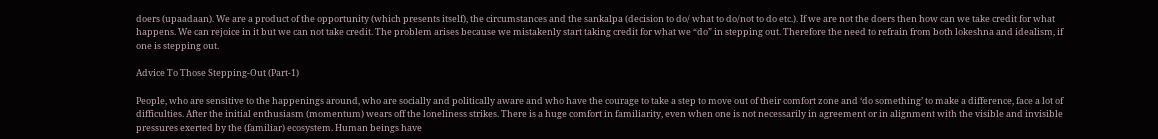doers (upaadaan). We are a product of the opportunity (which presents itself), the circumstances and the sankalpa (decision to do/ what to do/not to do etc.). If we are not the doers then how can we take credit for what happens. We can rejoice in it but we can not take credit. The problem arises because we mistakenly start taking credit for what we “do” in stepping out. Therefore the need to refrain from both lokeshna and idealism, if one is stepping out.

Advice To Those Stepping-Out (Part-1)

People, who are sensitive to the happenings around, who are socially and politically aware and who have the courage to take a step to move out of their comfort zone and ‘do something’ to make a difference, face a lot of difficulties. After the initial enthusiasm (momentum) wears off the loneliness strikes. There is a huge comfort in familiarity, even when one is not necessarily in agreement or in alignment with the visible and invisible pressures exerted by the (familiar) ecosystem. Human beings have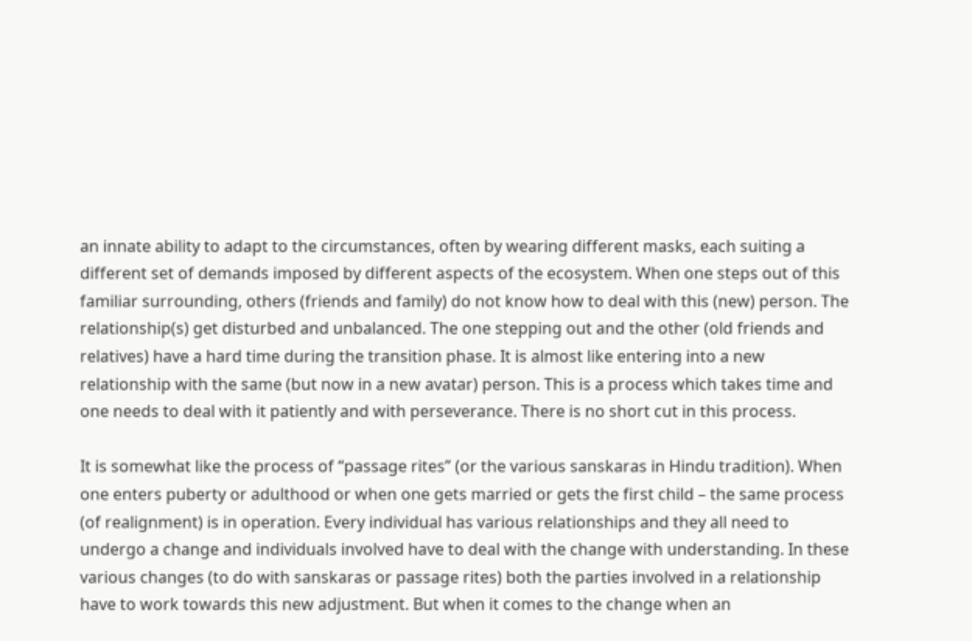an innate ability to adapt to the circumstances, often by wearing different masks, each suiting a different set of demands imposed by different aspects of the ecosystem. When one steps out of this familiar surrounding, others (friends and family) do not know how to deal with this (new) person. The relationship(s) get disturbed and unbalanced. The one stepping out and the other (old friends and relatives) have a hard time during the transition phase. It is almost like entering into a new relationship with the same (but now in a new avatar) person. This is a process which takes time and one needs to deal with it patiently and with perseverance. There is no short cut in this process.

It is somewhat like the process of “passage rites” (or the various sanskaras in Hindu tradition). When one enters puberty or adulthood or when one gets married or gets the first child – the same process (of realignment) is in operation. Every individual has various relationships and they all need to undergo a change and individuals involved have to deal with the change with understanding. In these various changes (to do with sanskaras or passage rites) both the parties involved in a relationship have to work towards this new adjustment. But when it comes to the change when an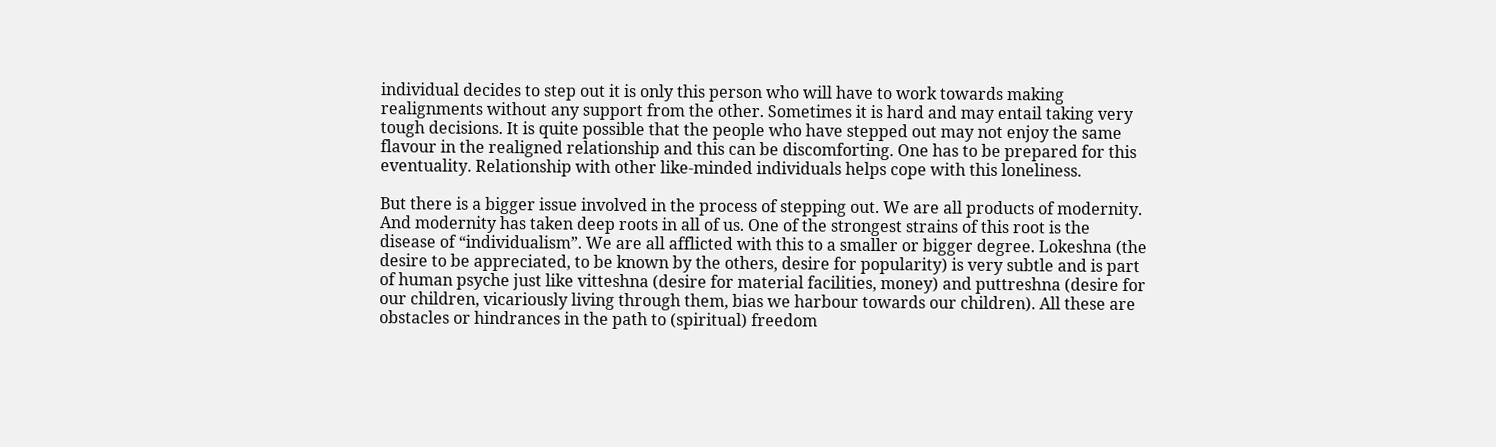individual decides to step out it is only this person who will have to work towards making realignments without any support from the other. Sometimes it is hard and may entail taking very tough decisions. It is quite possible that the people who have stepped out may not enjoy the same flavour in the realigned relationship and this can be discomforting. One has to be prepared for this eventuality. Relationship with other like-minded individuals helps cope with this loneliness.

But there is a bigger issue involved in the process of stepping out. We are all products of modernity. And modernity has taken deep roots in all of us. One of the strongest strains of this root is the disease of “individualism”. We are all afflicted with this to a smaller or bigger degree. Lokeshna (the desire to be appreciated, to be known by the others, desire for popularity) is very subtle and is part of human psyche just like vitteshna (desire for material facilities, money) and puttreshna (desire for our children, vicariously living through them, bias we harbour towards our children). All these are obstacles or hindrances in the path to (spiritual) freedom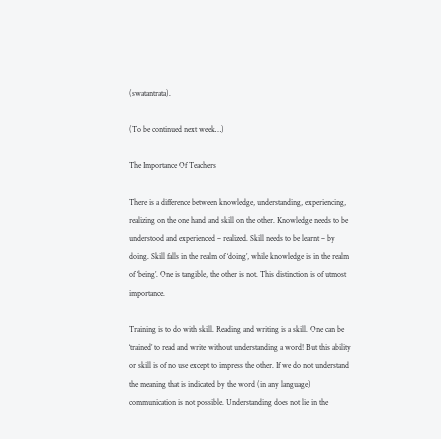(swatantrata).

(To be continued next week…)

The Importance Of Teachers

There is a difference between knowledge, understanding, experiencing, realizing on the one hand and skill on the other. Knowledge needs to be understood and experienced – realized. Skill needs to be learnt – by doing. Skill falls in the realm of ‘doing’, while knowledge is in the realm of ‘being’. One is tangible, the other is not. This distinction is of utmost importance.

Training is to do with skill. Reading and writing is a skill. One can be ‘trained’ to read and write without understanding a word! But this ability or skill is of no use except to impress the other. If we do not understand the meaning that is indicated by the word (in any language) communication is not possible. Understanding does not lie in the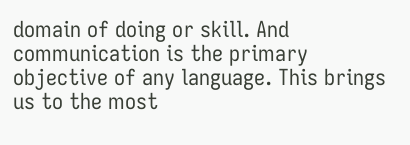domain of doing or skill. And communication is the primary objective of any language. This brings us to the most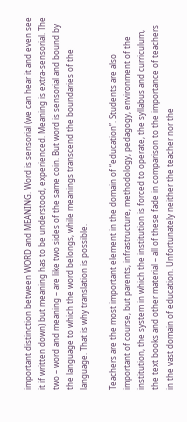important distinction between WORD and MEANING. Word is sensorial (we can hear it and even see it if written down) but meaning has to be understood, experienced. Meaning is extra-sensorial. The two – word and meaning – are like two sides of the same coin. But word is sensorial and bound by the language to which the word belongs, while meanings transcend the boundaries of the language. That is why translation is possible.

Teachers are the most important element in the domain of “education”. Students are also important of course, but parents, infrastructure, methodology, pedagogy, environment of the institution, the system in which the institution is forced to operate, the syllabus and curriculum, the text books and other material – all of these fade in comparison to the importance of teachers in the vast domain of education. Unfortunately neither the teacher nor the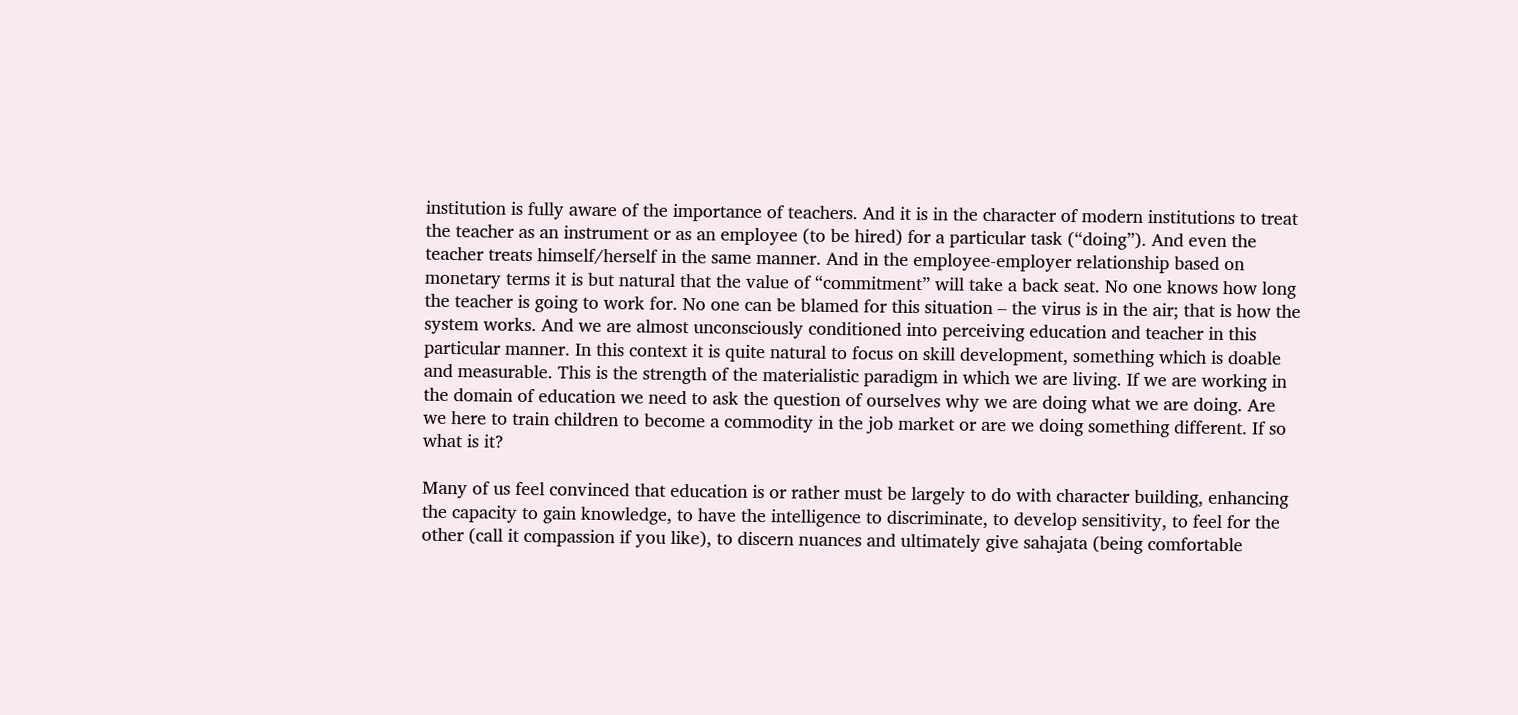institution is fully aware of the importance of teachers. And it is in the character of modern institutions to treat the teacher as an instrument or as an employee (to be hired) for a particular task (“doing”). And even the teacher treats himself/herself in the same manner. And in the employee-employer relationship based on monetary terms it is but natural that the value of “commitment” will take a back seat. No one knows how long the teacher is going to work for. No one can be blamed for this situation – the virus is in the air; that is how the system works. And we are almost unconsciously conditioned into perceiving education and teacher in this particular manner. In this context it is quite natural to focus on skill development, something which is doable and measurable. This is the strength of the materialistic paradigm in which we are living. If we are working in the domain of education we need to ask the question of ourselves why we are doing what we are doing. Are we here to train children to become a commodity in the job market or are we doing something different. If so what is it?

Many of us feel convinced that education is or rather must be largely to do with character building, enhancing the capacity to gain knowledge, to have the intelligence to discriminate, to develop sensitivity, to feel for the other (call it compassion if you like), to discern nuances and ultimately give sahajata (being comfortable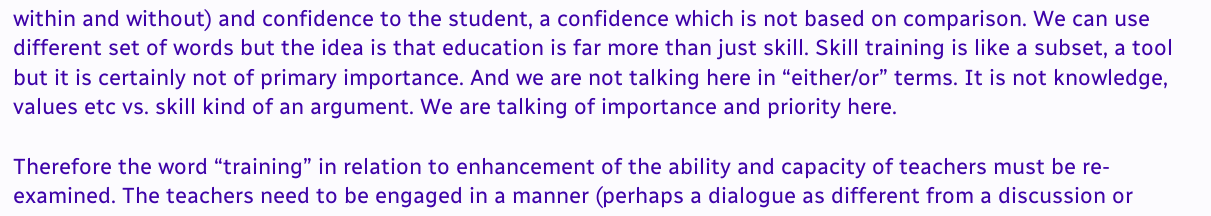within and without) and confidence to the student, a confidence which is not based on comparison. We can use different set of words but the idea is that education is far more than just skill. Skill training is like a subset, a tool but it is certainly not of primary importance. And we are not talking here in “either/or” terms. It is not knowledge, values etc vs. skill kind of an argument. We are talking of importance and priority here.

Therefore the word “training” in relation to enhancement of the ability and capacity of teachers must be re-examined. The teachers need to be engaged in a manner (perhaps a dialogue as different from a discussion or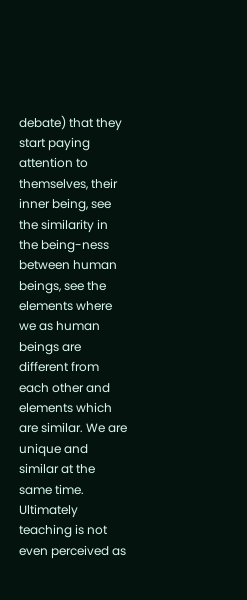debate) that they start paying attention to themselves, their inner being, see the similarity in the being-ness between human beings, see the elements where we as human beings are different from each other and elements which are similar. We are unique and similar at the same time. Ultimately teaching is not even perceived as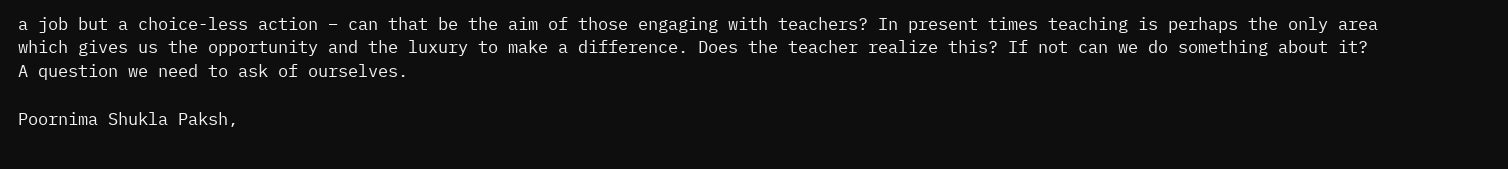a job but a choice-less action – can that be the aim of those engaging with teachers? In present times teaching is perhaps the only area which gives us the opportunity and the luxury to make a difference. Does the teacher realize this? If not can we do something about it? A question we need to ask of ourselves.

Poornima Shukla Paksh,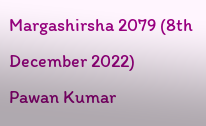Margashirsha 2079 (8th December 2022)
Pawan Kumar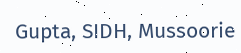Gupta, SIDH, Mussoorie